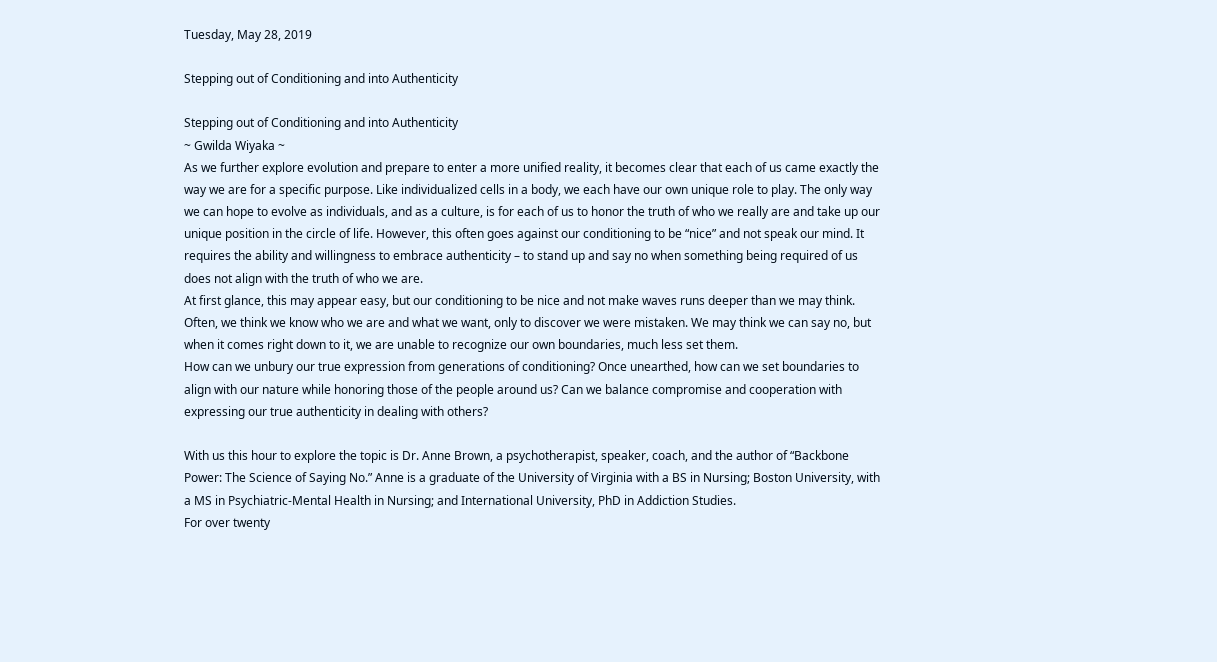Tuesday, May 28, 2019

Stepping out of Conditioning and into Authenticity

Stepping out of Conditioning and into Authenticity
~ Gwilda Wiyaka ~
As we further explore evolution and prepare to enter a more unified reality, it becomes clear that each of us came exactly the way we are for a specific purpose. Like individualized cells in a body, we each have our own unique role to play. The only way we can hope to evolve as individuals, and as a culture, is for each of us to honor the truth of who we really are and take up our unique position in the circle of life. However, this often goes against our conditioning to be “nice” and not speak our mind. It requires the ability and willingness to embrace authenticity – to stand up and say no when something being required of us does not align with the truth of who we are.
At first glance, this may appear easy, but our conditioning to be nice and not make waves runs deeper than we may think. Often, we think we know who we are and what we want, only to discover we were mistaken. We may think we can say no, but when it comes right down to it, we are unable to recognize our own boundaries, much less set them.
How can we unbury our true expression from generations of conditioning? Once unearthed, how can we set boundaries to align with our nature while honoring those of the people around us? Can we balance compromise and cooperation with expressing our true authenticity in dealing with others?

With us this hour to explore the topic is Dr. Anne Brown, a psychotherapist, speaker, coach, and the author of “Backbone Power: The Science of Saying No.” Anne is a graduate of the University of Virginia with a BS in Nursing; Boston University, with a MS in Psychiatric-Mental Health in Nursing; and International University, PhD in Addiction Studies.
For over twenty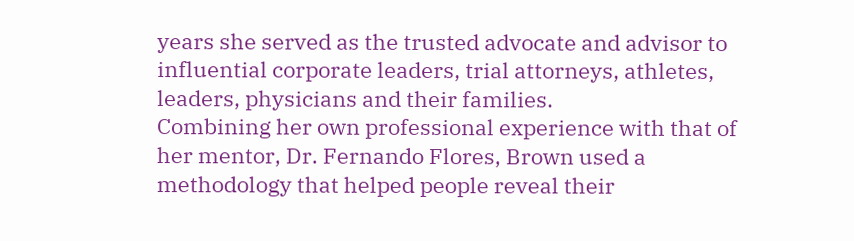years she served as the trusted advocate and advisor to influential corporate leaders, trial attorneys, athletes, leaders, physicians and their families.
Combining her own professional experience with that of her mentor, Dr. Fernando Flores, Brown used a methodology that helped people reveal their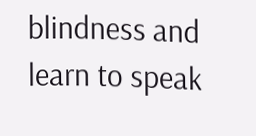blindness and learn to speak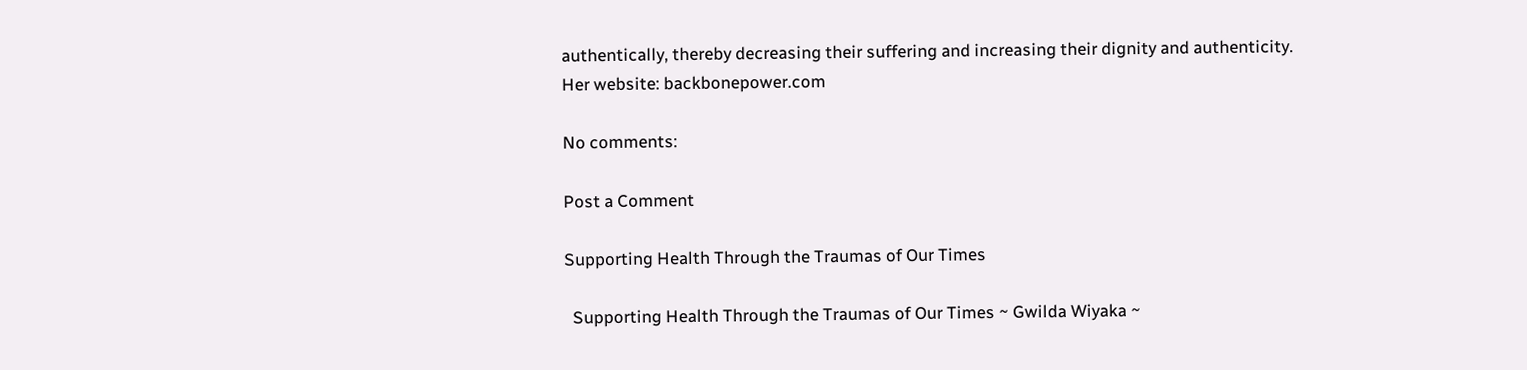authentically, thereby decreasing their suffering and increasing their dignity and authenticity.
Her website: backbonepower.com

No comments:

Post a Comment

Supporting Health Through the Traumas of Our Times

  Supporting Health Through the Traumas of Our Times ~ Gwilda Wiyaka ~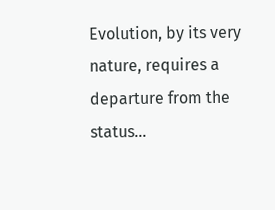Evolution, by its very nature, requires a departure from the status...